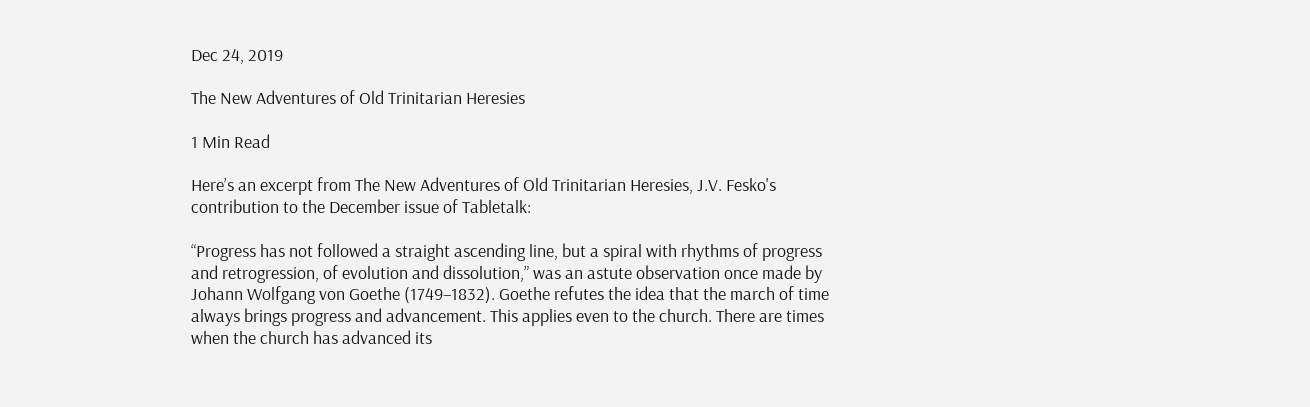Dec 24, 2019

The New Adventures of Old Trinitarian Heresies

1 Min Read

Here’s an excerpt from The New Adventures of Old Trinitarian Heresies, J.V. Fesko's contribution to the December issue of Tabletalk:

“Progress has not followed a straight ascending line, but a spiral with rhythms of progress and retrogression, of evolution and dissolution,” was an astute observation once made by Johann Wolfgang von Goethe (1749–1832). Goethe refutes the idea that the march of time always brings progress and advancement. This applies even to the church. There are times when the church has advanced its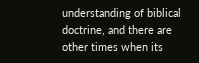understanding of biblical doctrine, and there are other times when its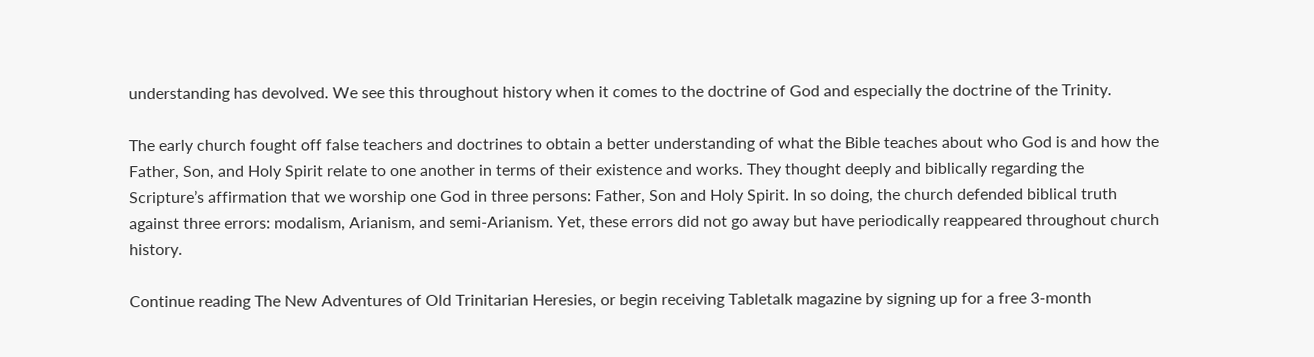understanding has devolved. We see this throughout history when it comes to the doctrine of God and especially the doctrine of the Trinity.

The early church fought off false teachers and doctrines to obtain a better understanding of what the Bible teaches about who God is and how the Father, Son, and Holy Spirit relate to one another in terms of their existence and works. They thought deeply and biblically regarding the Scripture’s affirmation that we worship one God in three persons: Father, Son and Holy Spirit. In so doing, the church defended biblical truth against three errors: modalism, Arianism, and semi-Arianism. Yet, these errors did not go away but have periodically reappeared throughout church history.

Continue reading The New Adventures of Old Trinitarian Heresies, or begin receiving Tabletalk magazine by signing up for a free 3-month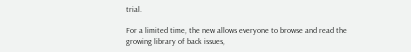trial.

For a limited time, the new allows everyone to browse and read the growing library of back issues,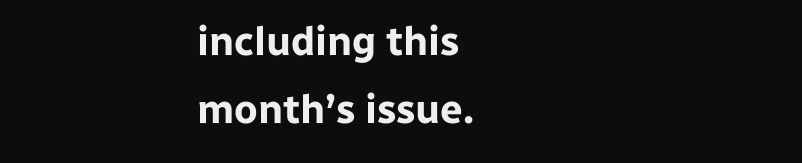including this month’s issue.